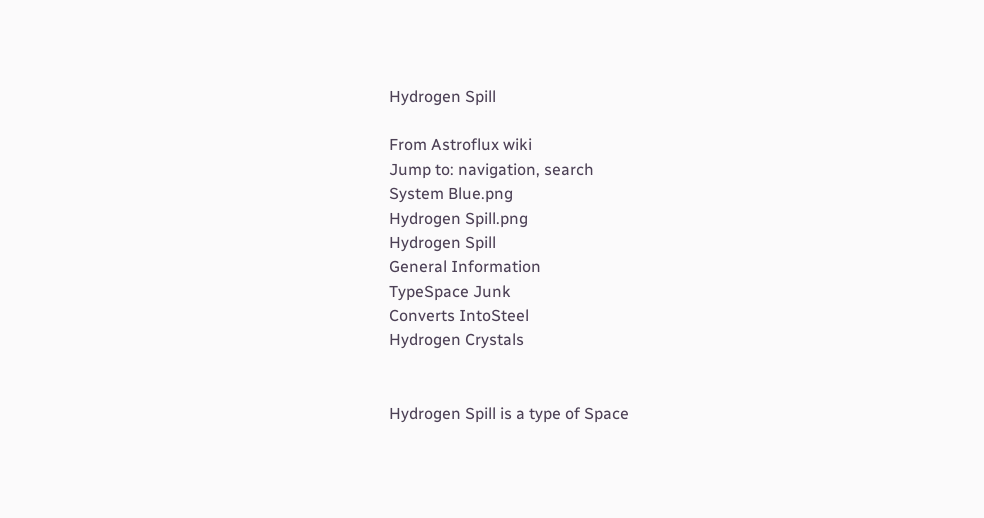Hydrogen Spill

From Astroflux wiki
Jump to: navigation, search
System Blue.png
Hydrogen Spill.png
Hydrogen Spill
General Information
TypeSpace Junk
Converts IntoSteel
Hydrogen Crystals


Hydrogen Spill is a type of Space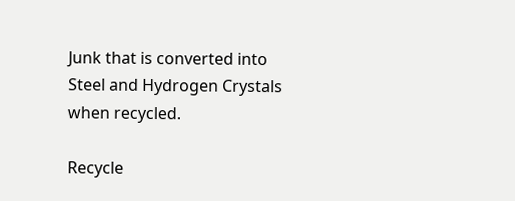Junk that is converted into Steel and Hydrogen Crystals when recycled.

Recycle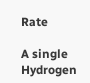Rate

A single Hydrogen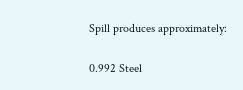Spill produces approximately:

0.992 Steel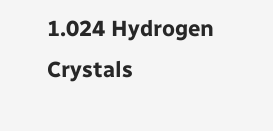1.024 Hydrogen Crystals